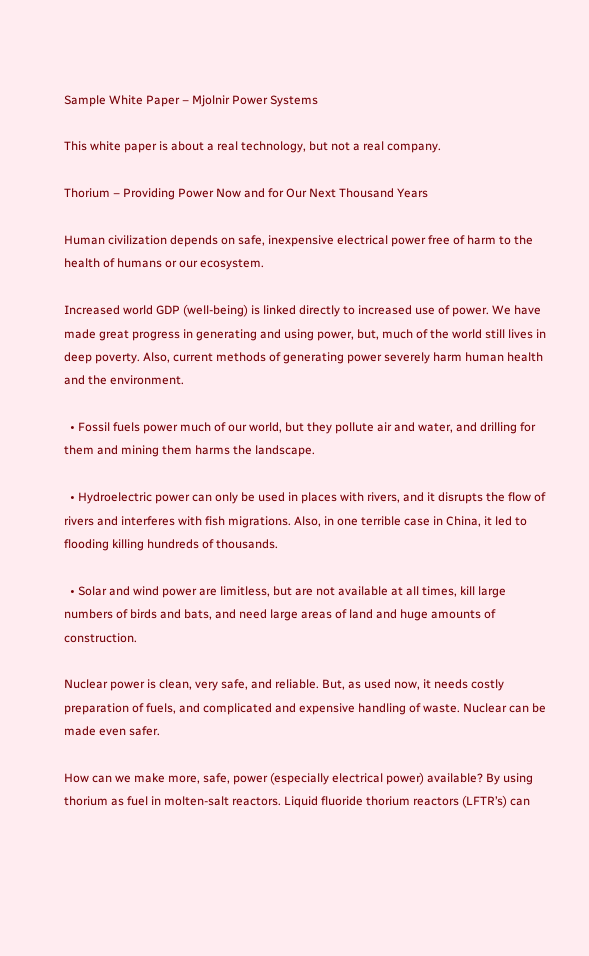Sample White Paper – Mjolnir Power Systems

This white paper is about a real technology, but not a real company.

Thorium – Providing Power Now and for Our Next Thousand Years

Human civilization depends on safe, inexpensive electrical power free of harm to the health of humans or our ecosystem.

Increased world GDP (well-being) is linked directly to increased use of power. We have made great progress in generating and using power, but, much of the world still lives in deep poverty. Also, current methods of generating power severely harm human health and the environment.

  • Fossil fuels power much of our world, but they pollute air and water, and drilling for them and mining them harms the landscape.

  • Hydroelectric power can only be used in places with rivers, and it disrupts the flow of rivers and interferes with fish migrations. Also, in one terrible case in China, it led to flooding killing hundreds of thousands.

  • Solar and wind power are limitless, but are not available at all times, kill large numbers of birds and bats, and need large areas of land and huge amounts of construction.

Nuclear power is clean, very safe, and reliable. But, as used now, it needs costly preparation of fuels, and complicated and expensive handling of waste. Nuclear can be made even safer.

How can we make more, safe, power (especially electrical power) available? By using thorium as fuel in molten-salt reactors. Liquid fluoride thorium reactors (LFTR’s) can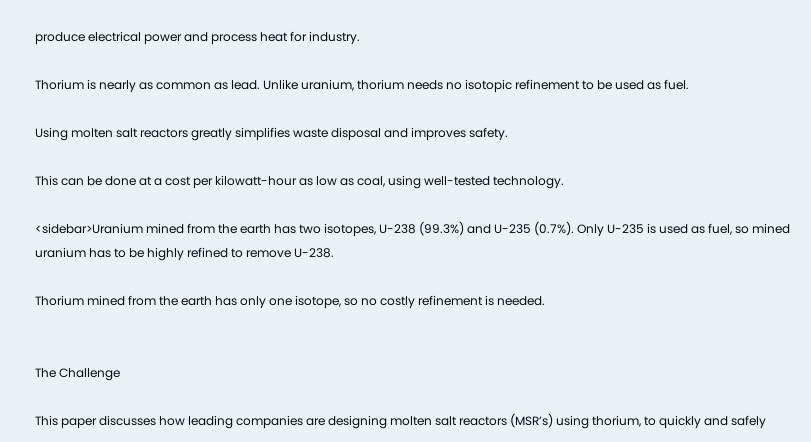produce electrical power and process heat for industry.

Thorium is nearly as common as lead. Unlike uranium, thorium needs no isotopic refinement to be used as fuel.

Using molten salt reactors greatly simplifies waste disposal and improves safety.

This can be done at a cost per kilowatt-hour as low as coal, using well-tested technology.

<sidebar>Uranium mined from the earth has two isotopes, U-238 (99.3%) and U-235 (0.7%). Only U-235 is used as fuel, so mined uranium has to be highly refined to remove U-238.

Thorium mined from the earth has only one isotope, so no costly refinement is needed.


The Challenge

This paper discusses how leading companies are designing molten salt reactors (MSR’s) using thorium, to quickly and safely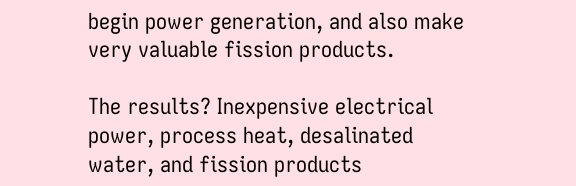begin power generation, and also make very valuable fission products.

The results? Inexpensive electrical power, process heat, desalinated water, and fission products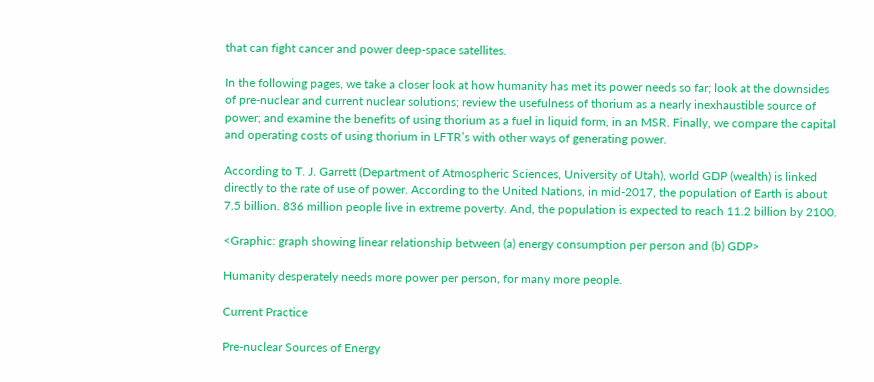that can fight cancer and power deep-space satellites.

In the following pages, we take a closer look at how humanity has met its power needs so far; look at the downsides of pre-nuclear and current nuclear solutions; review the usefulness of thorium as a nearly inexhaustible source of power; and examine the benefits of using thorium as a fuel in liquid form, in an MSR. Finally, we compare the capital and operating costs of using thorium in LFTR’s with other ways of generating power.

According to T. J. Garrett (Department of Atmospheric Sciences, University of Utah), world GDP (wealth) is linked directly to the rate of use of power. According to the United Nations, in mid-2017, the population of Earth is about 7.5 billion. 836 million people live in extreme poverty. And, the population is expected to reach 11.2 billion by 2100.

<Graphic: graph showing linear relationship between (a) energy consumption per person and (b) GDP>

Humanity desperately needs more power per person, for many more people.

Current Practice

Pre-nuclear Sources of Energy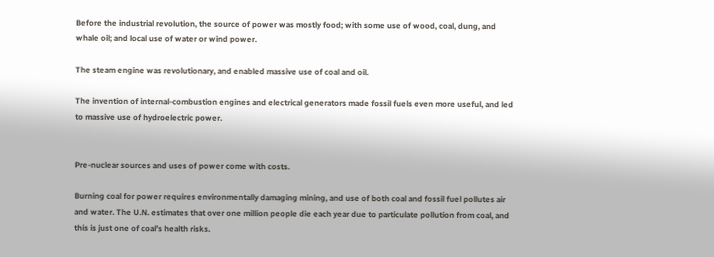Before the industrial revolution, the source of power was mostly food; with some use of wood, coal, dung, and whale oil; and local use of water or wind power.

The steam engine was revolutionary, and enabled massive use of coal and oil.

The invention of internal-combustion engines and electrical generators made fossil fuels even more useful, and led to massive use of hydroelectric power.


Pre-nuclear sources and uses of power come with costs.

Burning coal for power requires environmentally damaging mining, and use of both coal and fossil fuel pollutes air and water. The U.N. estimates that over one million people die each year due to particulate pollution from coal, and this is just one of coal’s health risks.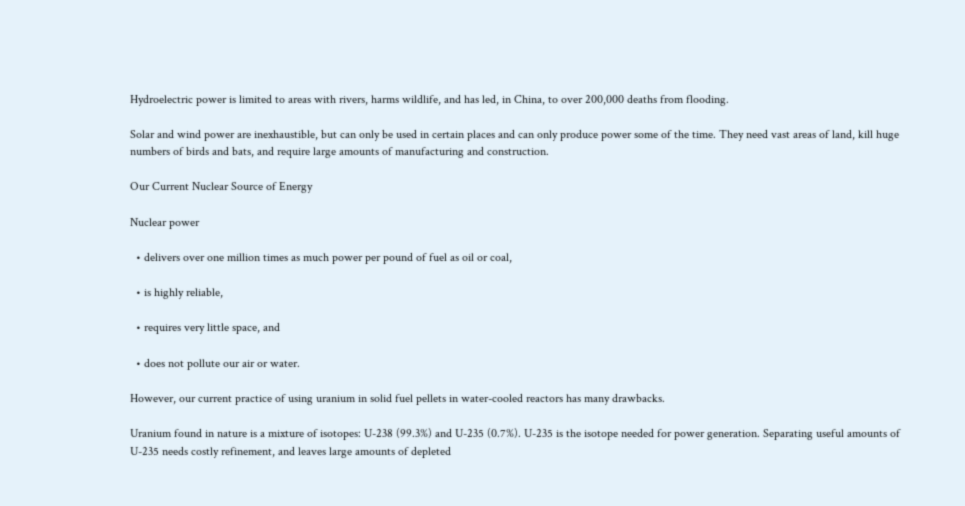Hydroelectric power is limited to areas with rivers, harms wildlife, and has led, in China, to over 200,000 deaths from flooding.

Solar and wind power are inexhaustible, but can only be used in certain places and can only produce power some of the time. They need vast areas of land, kill huge numbers of birds and bats, and require large amounts of manufacturing and construction.

Our Current Nuclear Source of Energy

Nuclear power

  • delivers over one million times as much power per pound of fuel as oil or coal,

  • is highly reliable,

  • requires very little space, and

  • does not pollute our air or water.

However, our current practice of using uranium in solid fuel pellets in water-cooled reactors has many drawbacks.

Uranium found in nature is a mixture of isotopes: U-238 (99.3%) and U-235 (0.7%). U-235 is the isotope needed for power generation. Separating useful amounts of U-235 needs costly refinement, and leaves large amounts of depleted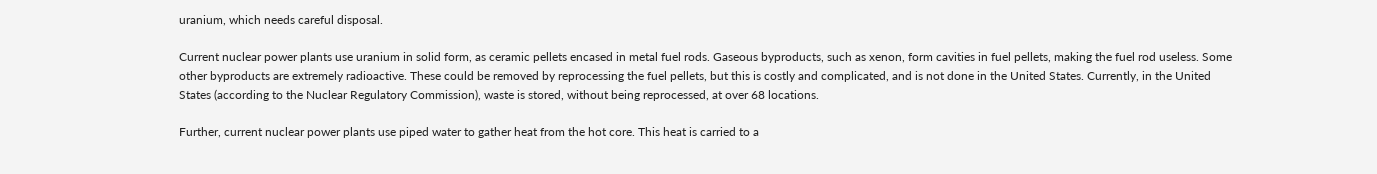uranium, which needs careful disposal.

Current nuclear power plants use uranium in solid form, as ceramic pellets encased in metal fuel rods. Gaseous byproducts, such as xenon, form cavities in fuel pellets, making the fuel rod useless. Some other byproducts are extremely radioactive. These could be removed by reprocessing the fuel pellets, but this is costly and complicated, and is not done in the United States. Currently, in the United States (according to the Nuclear Regulatory Commission), waste is stored, without being reprocessed, at over 68 locations.

Further, current nuclear power plants use piped water to gather heat from the hot core. This heat is carried to a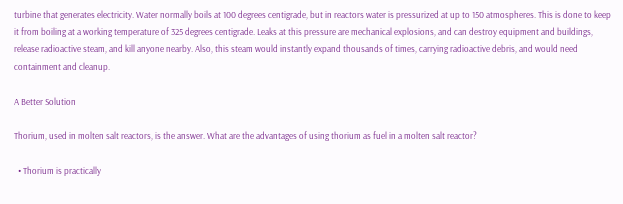turbine that generates electricity. Water normally boils at 100 degrees centigrade, but in reactors water is pressurized at up to 150 atmospheres. This is done to keep it from boiling at a working temperature of 325 degrees centigrade. Leaks at this pressure are mechanical explosions, and can destroy equipment and buildings, release radioactive steam, and kill anyone nearby. Also, this steam would instantly expand thousands of times, carrying radioactive debris, and would need containment and cleanup.

A Better Solution

Thorium, used in molten salt reactors, is the answer. What are the advantages of using thorium as fuel in a molten salt reactor?

  • Thorium is practically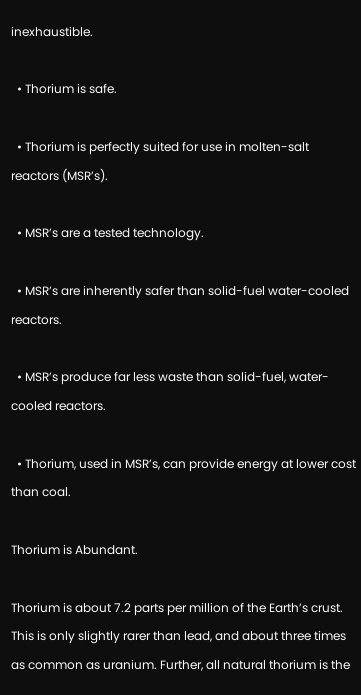inexhaustible.

  • Thorium is safe.

  • Thorium is perfectly suited for use in molten-salt reactors (MSR’s).

  • MSR’s are a tested technology.

  • MSR’s are inherently safer than solid-fuel water-cooled reactors.

  • MSR’s produce far less waste than solid-fuel, water-cooled reactors.

  • Thorium, used in MSR’s, can provide energy at lower cost than coal.

Thorium is Abundant.

Thorium is about 7.2 parts per million of the Earth’s crust. This is only slightly rarer than lead, and about three times as common as uranium. Further, all natural thorium is the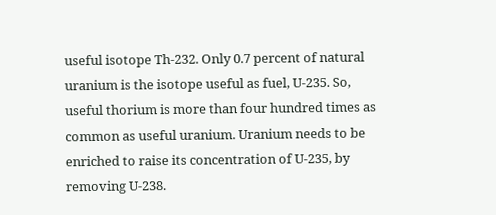useful isotope Th-232. Only 0.7 percent of natural uranium is the isotope useful as fuel, U-235. So, useful thorium is more than four hundred times as common as useful uranium. Uranium needs to be enriched to raise its concentration of U-235, by removing U-238.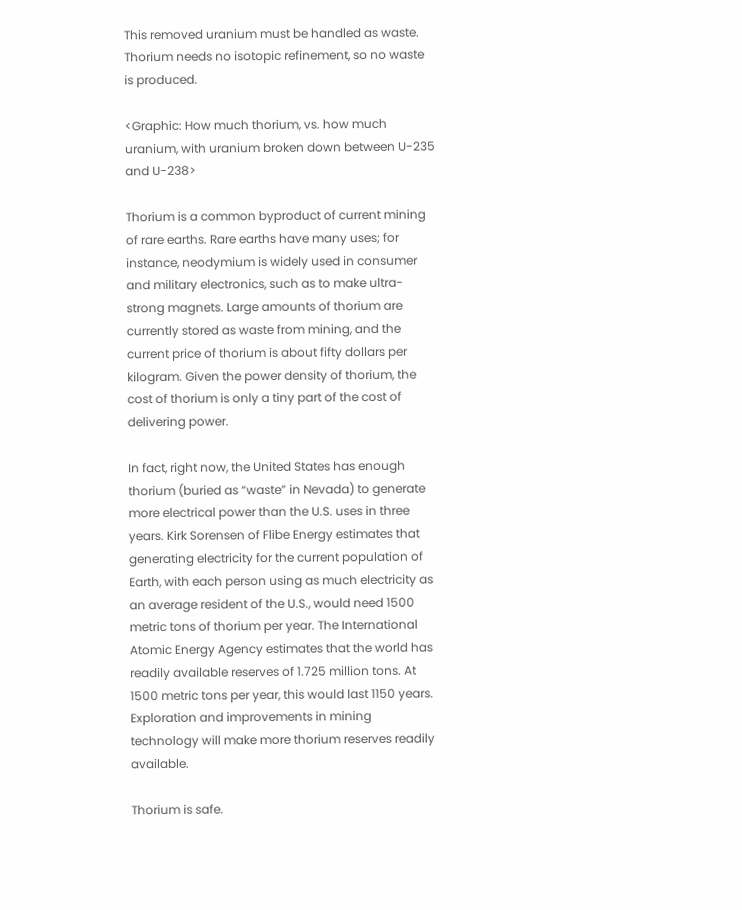This removed uranium must be handled as waste. Thorium needs no isotopic refinement, so no waste is produced.

<Graphic: How much thorium, vs. how much uranium, with uranium broken down between U-235 and U-238>

Thorium is a common byproduct of current mining of rare earths. Rare earths have many uses; for instance, neodymium is widely used in consumer and military electronics, such as to make ultra-strong magnets. Large amounts of thorium are currently stored as waste from mining, and the current price of thorium is about fifty dollars per kilogram. Given the power density of thorium, the cost of thorium is only a tiny part of the cost of delivering power.

In fact, right now, the United States has enough thorium (buried as “waste” in Nevada) to generate more electrical power than the U.S. uses in three years. Kirk Sorensen of Flibe Energy estimates that generating electricity for the current population of Earth, with each person using as much electricity as an average resident of the U.S., would need 1500 metric tons of thorium per year. The International Atomic Energy Agency estimates that the world has readily available reserves of 1.725 million tons. At 1500 metric tons per year, this would last 1150 years. Exploration and improvements in mining technology will make more thorium reserves readily available.

Thorium is safe.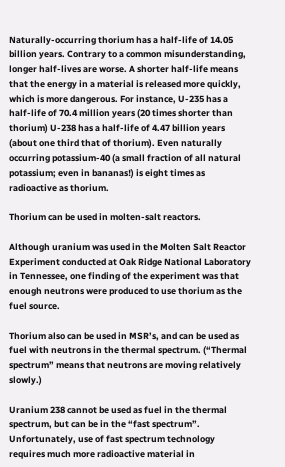Naturally-occurring thorium has a half-life of 14.05 billion years. Contrary to a common misunderstanding, longer half-lives are worse. A shorter half-life means that the energy in a material is released more quickly, which is more dangerous. For instance, U-235 has a half-life of 70.4 million years (20 times shorter than thorium) U-238 has a half-life of 4.47 billion years (about one third that of thorium). Even naturally occurring potassium-40 (a small fraction of all natural potassium; even in bananas!) is eight times as radioactive as thorium.

Thorium can be used in molten-salt reactors.

Although uranium was used in the Molten Salt Reactor Experiment conducted at Oak Ridge National Laboratory in Tennessee, one finding of the experiment was that enough neutrons were produced to use thorium as the fuel source.

Thorium also can be used in MSR’s, and can be used as fuel with neutrons in the thermal spectrum. (“Thermal spectrum” means that neutrons are moving relatively slowly.)

Uranium 238 cannot be used as fuel in the thermal spectrum, but can be in the “fast spectrum”. Unfortunately, use of fast spectrum technology requires much more radioactive material in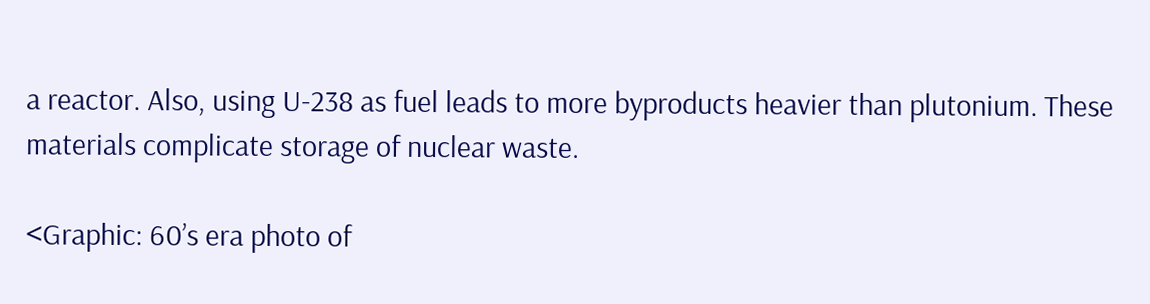a reactor. Also, using U-238 as fuel leads to more byproducts heavier than plutonium. These materials complicate storage of nuclear waste.

<Graphic: 60’s era photo of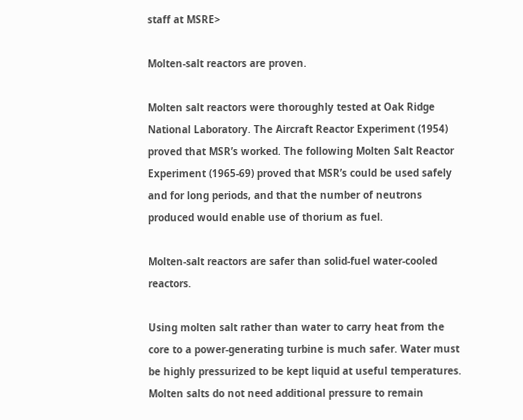staff at MSRE>

Molten-salt reactors are proven.

Molten salt reactors were thoroughly tested at Oak Ridge National Laboratory. The Aircraft Reactor Experiment (1954) proved that MSR’s worked. The following Molten Salt Reactor Experiment (1965-69) proved that MSR’s could be used safely and for long periods, and that the number of neutrons produced would enable use of thorium as fuel.

Molten-salt reactors are safer than solid-fuel water-cooled reactors.

Using molten salt rather than water to carry heat from the core to a power-generating turbine is much safer. Water must be highly pressurized to be kept liquid at useful temperatures. Molten salts do not need additional pressure to remain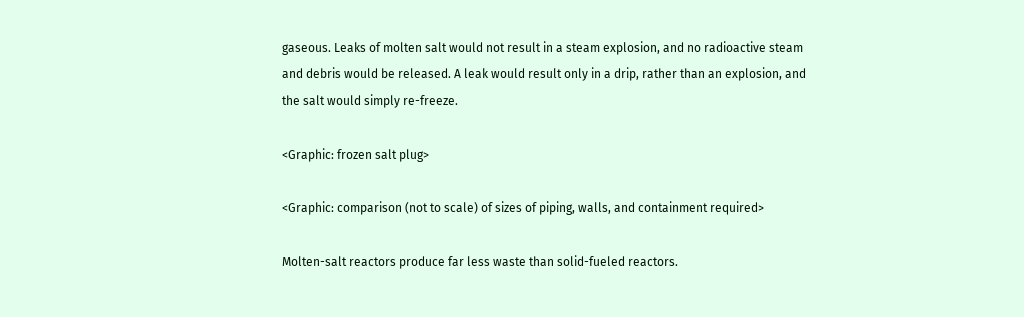gaseous. Leaks of molten salt would not result in a steam explosion, and no radioactive steam and debris would be released. A leak would result only in a drip, rather than an explosion, and the salt would simply re-freeze.

<Graphic: frozen salt plug>

<Graphic: comparison (not to scale) of sizes of piping, walls, and containment required>

Molten-salt reactors produce far less waste than solid-fueled reactors.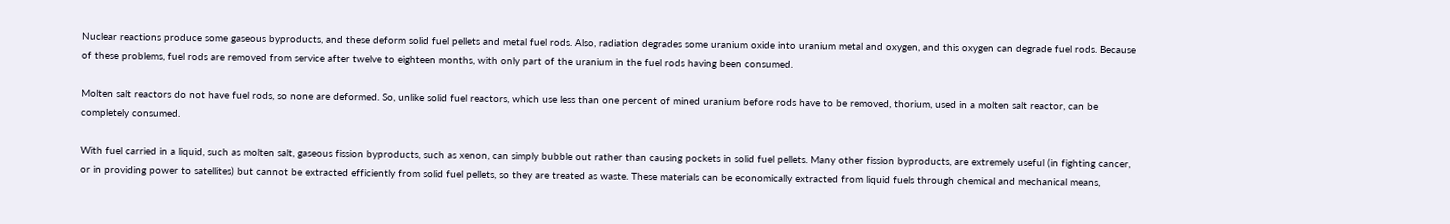Nuclear reactions produce some gaseous byproducts, and these deform solid fuel pellets and metal fuel rods. Also, radiation degrades some uranium oxide into uranium metal and oxygen, and this oxygen can degrade fuel rods. Because of these problems, fuel rods are removed from service after twelve to eighteen months, with only part of the uranium in the fuel rods having been consumed.

Molten salt reactors do not have fuel rods, so none are deformed. So, unlike solid fuel reactors, which use less than one percent of mined uranium before rods have to be removed, thorium, used in a molten salt reactor, can be completely consumed.

With fuel carried in a liquid, such as molten salt, gaseous fission byproducts, such as xenon, can simply bubble out rather than causing pockets in solid fuel pellets. Many other fission byproducts, are extremely useful (in fighting cancer, or in providing power to satellites) but cannot be extracted efficiently from solid fuel pellets, so they are treated as waste. These materials can be economically extracted from liquid fuels through chemical and mechanical means,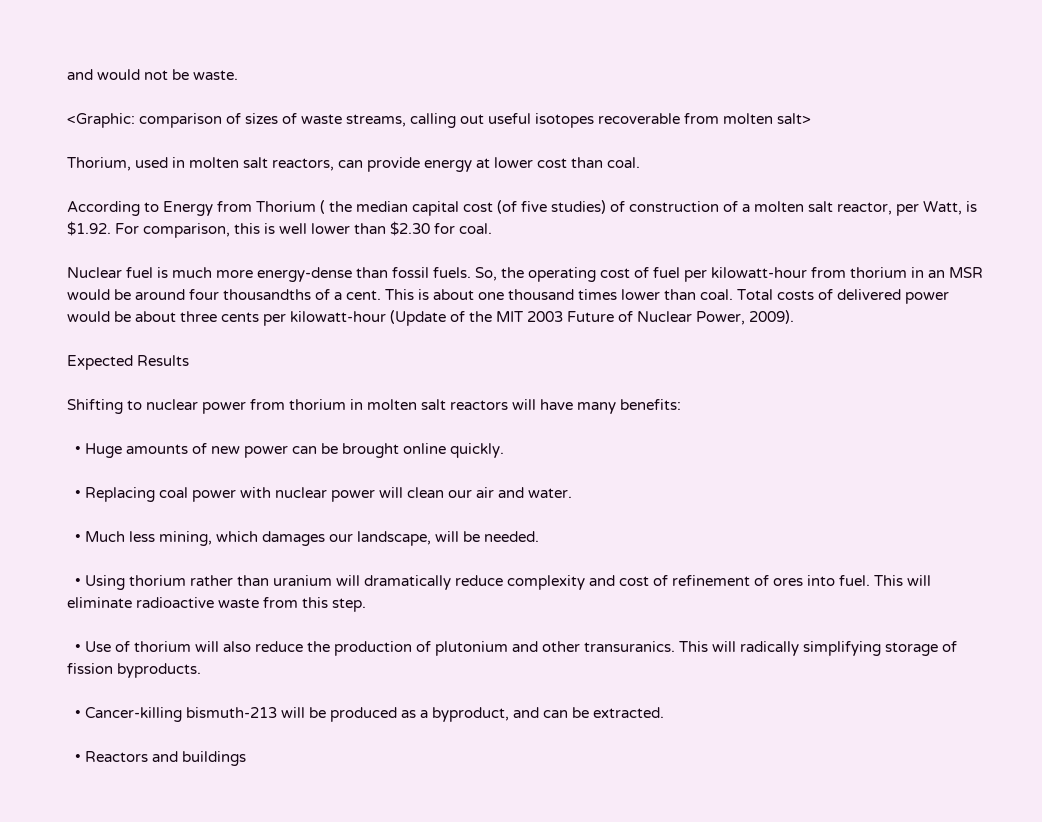and would not be waste.

<Graphic: comparison of sizes of waste streams, calling out useful isotopes recoverable from molten salt>

Thorium, used in molten salt reactors, can provide energy at lower cost than coal.

According to Energy from Thorium ( the median capital cost (of five studies) of construction of a molten salt reactor, per Watt, is $1.92. For comparison, this is well lower than $2.30 for coal.

Nuclear fuel is much more energy-dense than fossil fuels. So, the operating cost of fuel per kilowatt-hour from thorium in an MSR would be around four thousandths of a cent. This is about one thousand times lower than coal. Total costs of delivered power would be about three cents per kilowatt-hour (Update of the MIT 2003 Future of Nuclear Power, 2009).

Expected Results

Shifting to nuclear power from thorium in molten salt reactors will have many benefits:

  • Huge amounts of new power can be brought online quickly.

  • Replacing coal power with nuclear power will clean our air and water.

  • Much less mining, which damages our landscape, will be needed.

  • Using thorium rather than uranium will dramatically reduce complexity and cost of refinement of ores into fuel. This will eliminate radioactive waste from this step.

  • Use of thorium will also reduce the production of plutonium and other transuranics. This will radically simplifying storage of fission byproducts.

  • Cancer-killing bismuth-213 will be produced as a byproduct, and can be extracted.

  • Reactors and buildings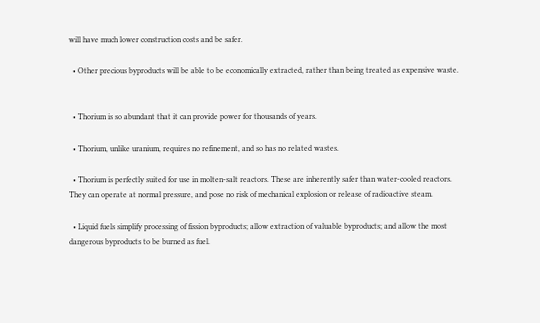will have much lower construction costs and be safer.

  • Other precious byproducts will be able to be economically extracted, rather than being treated as expensive waste.


  • Thorium is so abundant that it can provide power for thousands of years.

  • Thorium, unlike uranium, requires no refinement, and so has no related wastes.

  • Thorium is perfectly suited for use in molten-salt reactors. These are inherently safer than water-cooled reactors. They can operate at normal pressure, and pose no risk of mechanical explosion or release of radioactive steam.

  • Liquid fuels simplify processing of fission byproducts; allow extraction of valuable byproducts; and allow the most dangerous byproducts to be burned as fuel.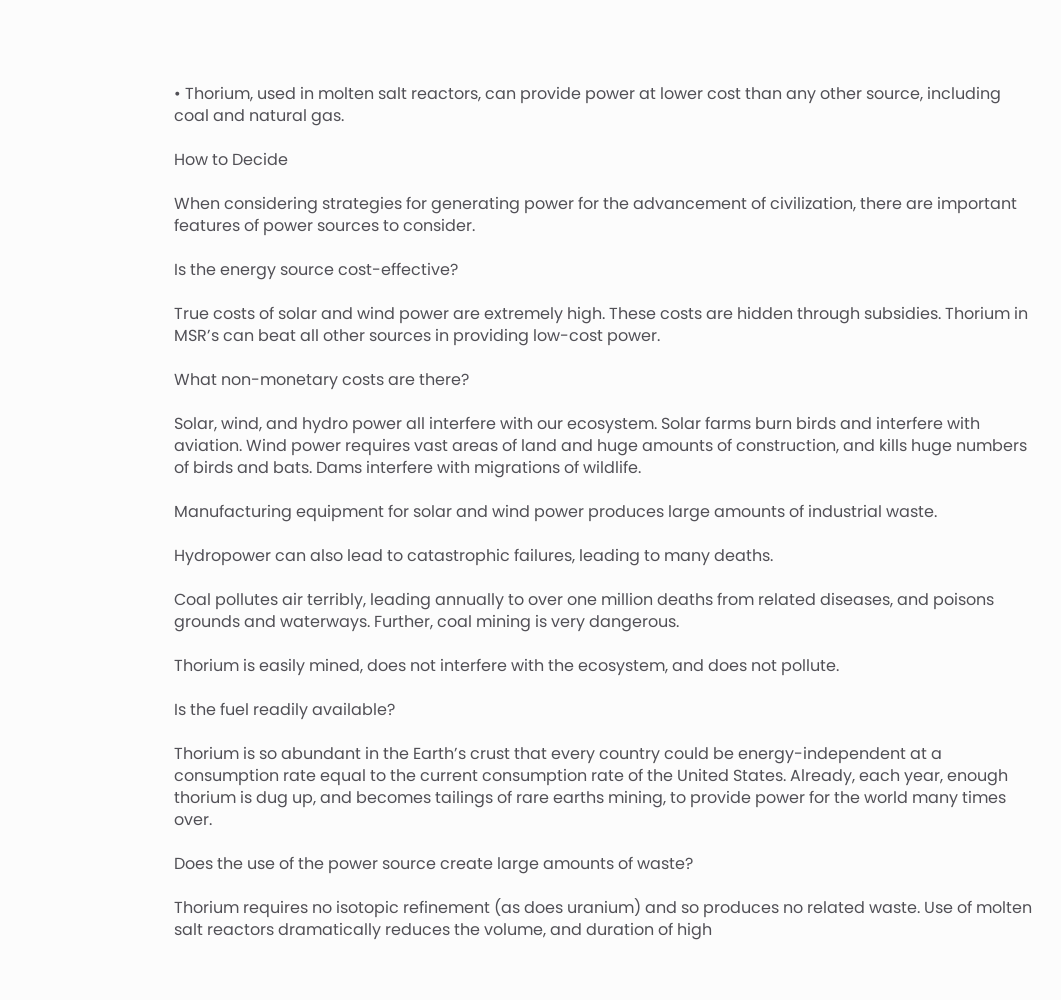• Thorium, used in molten salt reactors, can provide power at lower cost than any other source, including coal and natural gas.

How to Decide

When considering strategies for generating power for the advancement of civilization, there are important features of power sources to consider.

Is the energy source cost-effective?

True costs of solar and wind power are extremely high. These costs are hidden through subsidies. Thorium in MSR’s can beat all other sources in providing low-cost power.

What non-monetary costs are there?

Solar, wind, and hydro power all interfere with our ecosystem. Solar farms burn birds and interfere with aviation. Wind power requires vast areas of land and huge amounts of construction, and kills huge numbers of birds and bats. Dams interfere with migrations of wildlife.

Manufacturing equipment for solar and wind power produces large amounts of industrial waste.

Hydropower can also lead to catastrophic failures, leading to many deaths.

Coal pollutes air terribly, leading annually to over one million deaths from related diseases, and poisons grounds and waterways. Further, coal mining is very dangerous.

Thorium is easily mined, does not interfere with the ecosystem, and does not pollute.

Is the fuel readily available?

Thorium is so abundant in the Earth’s crust that every country could be energy-independent at a consumption rate equal to the current consumption rate of the United States. Already, each year, enough thorium is dug up, and becomes tailings of rare earths mining, to provide power for the world many times over.

Does the use of the power source create large amounts of waste?

Thorium requires no isotopic refinement (as does uranium) and so produces no related waste. Use of molten salt reactors dramatically reduces the volume, and duration of high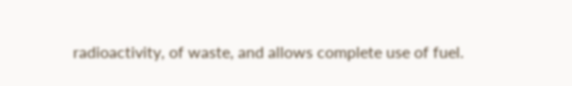radioactivity, of waste, and allows complete use of fuel.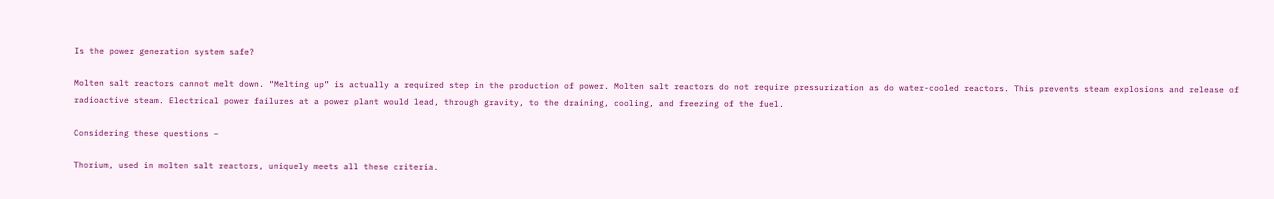Is the power generation system safe?

Molten salt reactors cannot melt down. “Melting up” is actually a required step in the production of power. Molten salt reactors do not require pressurization as do water-cooled reactors. This prevents steam explosions and release of radioactive steam. Electrical power failures at a power plant would lead, through gravity, to the draining, cooling, and freezing of the fuel.

Considering these questions –

Thorium, used in molten salt reactors, uniquely meets all these criteria.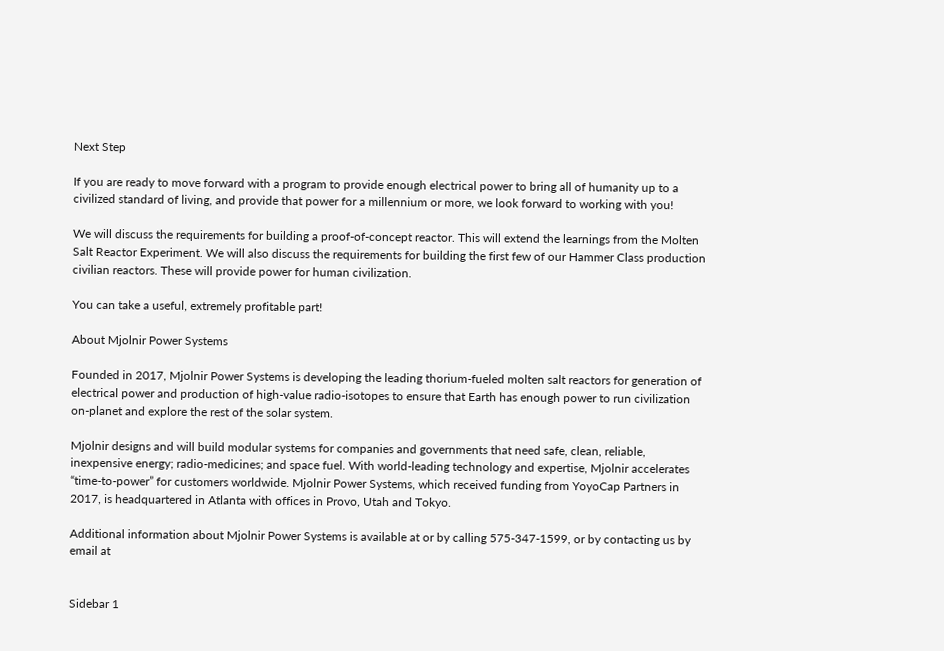Next Step

If you are ready to move forward with a program to provide enough electrical power to bring all of humanity up to a civilized standard of living, and provide that power for a millennium or more, we look forward to working with you!

We will discuss the requirements for building a proof-of-concept reactor. This will extend the learnings from the Molten Salt Reactor Experiment. We will also discuss the requirements for building the first few of our Hammer Class production civilian reactors. These will provide power for human civilization.

You can take a useful, extremely profitable part!

About Mjolnir Power Systems

Founded in 2017, Mjolnir Power Systems is developing the leading thorium-fueled molten salt reactors for generation of electrical power and production of high-value radio-isotopes to ensure that Earth has enough power to run civilization on-planet and explore the rest of the solar system.

Mjolnir designs and will build modular systems for companies and governments that need safe, clean, reliable, inexpensive energy; radio-medicines; and space fuel. With world-leading technology and expertise, Mjolnir accelerates “time-to-power” for customers worldwide. Mjolnir Power Systems, which received funding from YoyoCap Partners in 2017, is headquartered in Atlanta with offices in Provo, Utah and Tokyo.

Additional information about Mjolnir Power Systems is available at or by calling 575-347-1599, or by contacting us by email at


Sidebar 1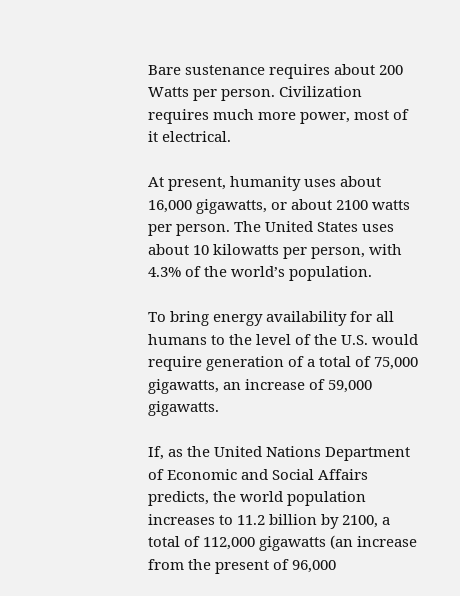Bare sustenance requires about 200 Watts per person. Civilization requires much more power, most of it electrical.

At present, humanity uses about 16,000 gigawatts, or about 2100 watts per person. The United States uses about 10 kilowatts per person, with 4.3% of the world’s population.

To bring energy availability for all humans to the level of the U.S. would require generation of a total of 75,000 gigawatts, an increase of 59,000 gigawatts.

If, as the United Nations Department of Economic and Social Affairs predicts, the world population increases to 11.2 billion by 2100, a total of 112,000 gigawatts (an increase from the present of 96,000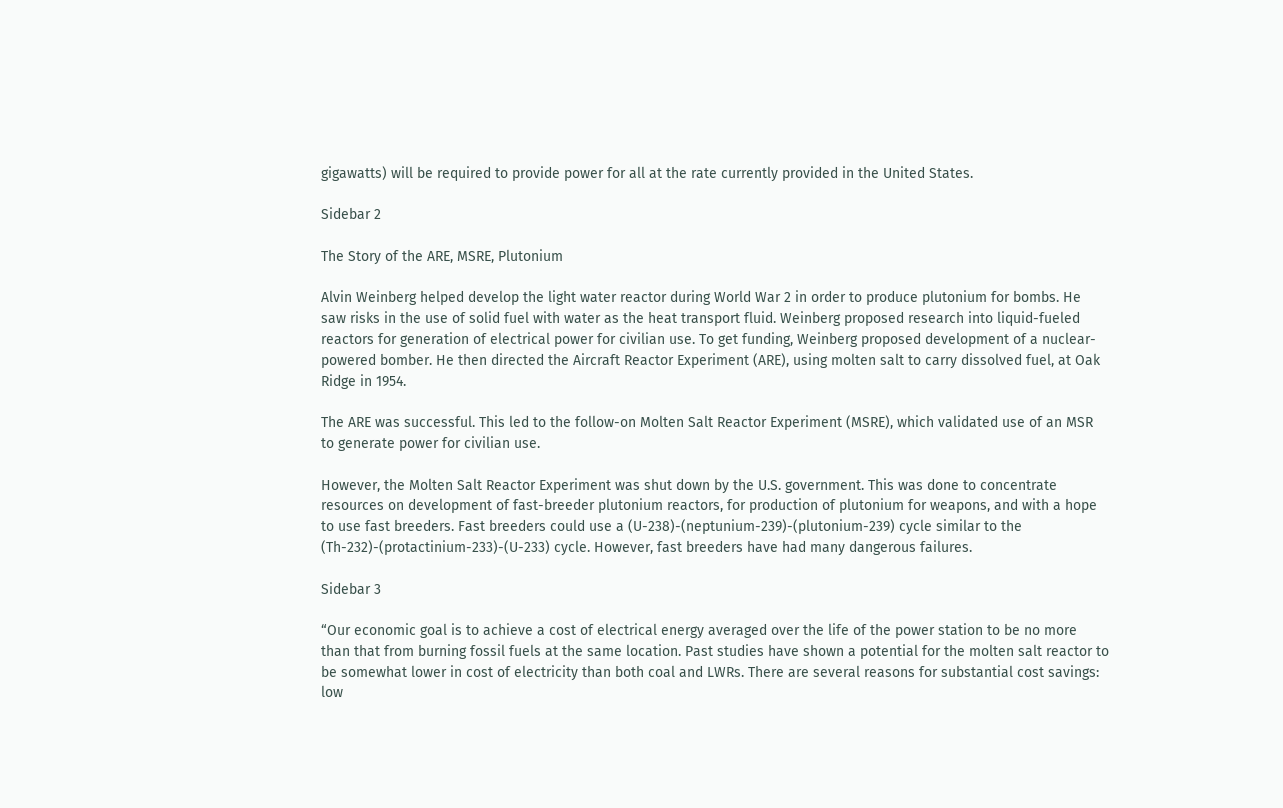gigawatts) will be required to provide power for all at the rate currently provided in the United States.

Sidebar 2

The Story of the ARE, MSRE, Plutonium

Alvin Weinberg helped develop the light water reactor during World War 2 in order to produce plutonium for bombs. He saw risks in the use of solid fuel with water as the heat transport fluid. Weinberg proposed research into liquid-fueled reactors for generation of electrical power for civilian use. To get funding, Weinberg proposed development of a nuclear-powered bomber. He then directed the Aircraft Reactor Experiment (ARE), using molten salt to carry dissolved fuel, at Oak Ridge in 1954.

The ARE was successful. This led to the follow-on Molten Salt Reactor Experiment (MSRE), which validated use of an MSR to generate power for civilian use.

However, the Molten Salt Reactor Experiment was shut down by the U.S. government. This was done to concentrate resources on development of fast-breeder plutonium reactors, for production of plutonium for weapons, and with a hope to use fast breeders. Fast breeders could use a (U-238)-(neptunium-239)-(plutonium-239) cycle similar to the (Th-232)-(protactinium-233)-(U-233) cycle. However, fast breeders have had many dangerous failures.

Sidebar 3

“Our economic goal is to achieve a cost of electrical energy averaged over the life of the power station to be no more than that from burning fossil fuels at the same location. Past studies have shown a potential for the molten salt reactor to be somewhat lower in cost of electricity than both coal and LWRs. There are several reasons for substantial cost savings: low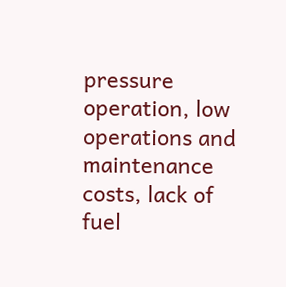pressure operation, low operations and maintenance costs, lack of fuel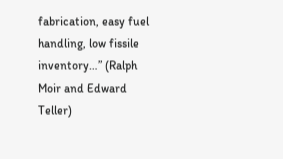fabrication, easy fuel handling, low fissile inventory…” (Ralph Moir and Edward Teller)